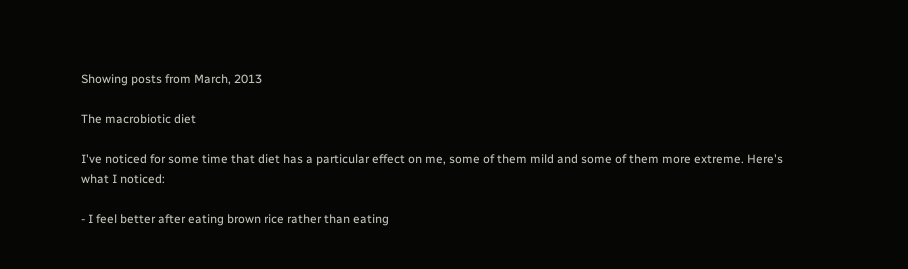Showing posts from March, 2013

The macrobiotic diet

I've noticed for some time that diet has a particular effect on me, some of them mild and some of them more extreme. Here's what I noticed:

- I feel better after eating brown rice rather than eating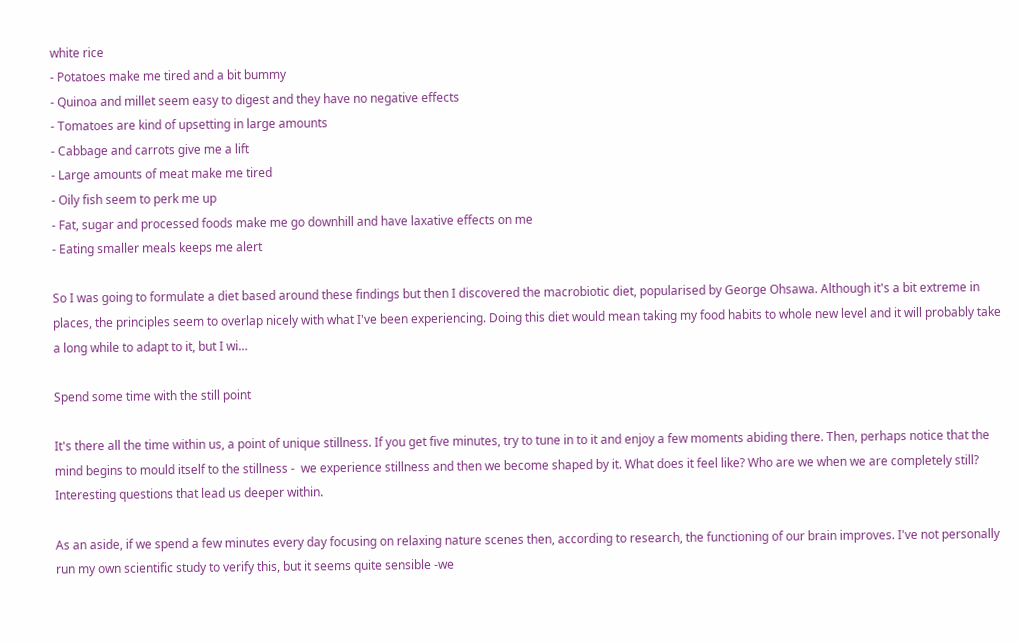white rice
- Potatoes make me tired and a bit bummy
- Quinoa and millet seem easy to digest and they have no negative effects
- Tomatoes are kind of upsetting in large amounts
- Cabbage and carrots give me a lift
- Large amounts of meat make me tired
- Oily fish seem to perk me up
- Fat, sugar and processed foods make me go downhill and have laxative effects on me
- Eating smaller meals keeps me alert

So I was going to formulate a diet based around these findings but then I discovered the macrobiotic diet, popularised by George Ohsawa. Although it's a bit extreme in places, the principles seem to overlap nicely with what I've been experiencing. Doing this diet would mean taking my food habits to whole new level and it will probably take a long while to adapt to it, but I wi…

Spend some time with the still point

It's there all the time within us, a point of unique stillness. If you get five minutes, try to tune in to it and enjoy a few moments abiding there. Then, perhaps notice that the mind begins to mould itself to the stillness -  we experience stillness and then we become shaped by it. What does it feel like? Who are we when we are completely still? Interesting questions that lead us deeper within.

As an aside, if we spend a few minutes every day focusing on relaxing nature scenes then, according to research, the functioning of our brain improves. I've not personally run my own scientific study to verify this, but it seems quite sensible -we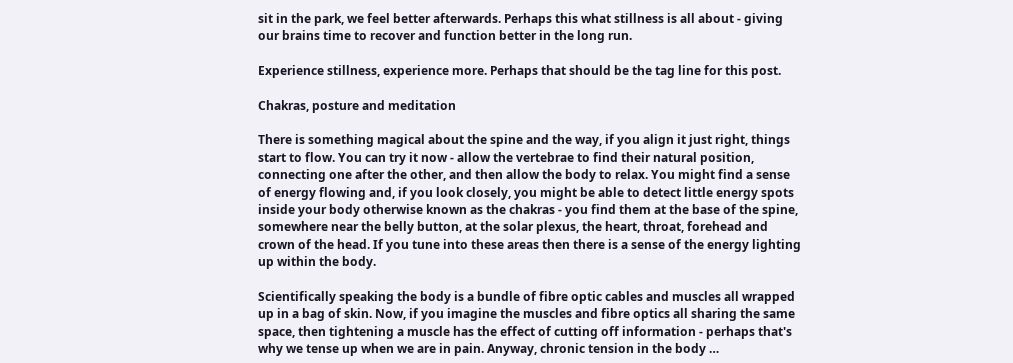sit in the park, we feel better afterwards. Perhaps this what stillness is all about - giving our brains time to recover and function better in the long run.

Experience stillness, experience more. Perhaps that should be the tag line for this post.

Chakras, posture and meditation

There is something magical about the spine and the way, if you align it just right, things start to flow. You can try it now - allow the vertebrae to find their natural position, connecting one after the other, and then allow the body to relax. You might find a sense of energy flowing and, if you look closely, you might be able to detect little energy spots inside your body otherwise known as the chakras - you find them at the base of the spine, somewhere near the belly button, at the solar plexus, the heart, throat, forehead and crown of the head. If you tune into these areas then there is a sense of the energy lighting up within the body.

Scientifically speaking the body is a bundle of fibre optic cables and muscles all wrapped up in a bag of skin. Now, if you imagine the muscles and fibre optics all sharing the same space, then tightening a muscle has the effect of cutting off information - perhaps that's why we tense up when we are in pain. Anyway, chronic tension in the body …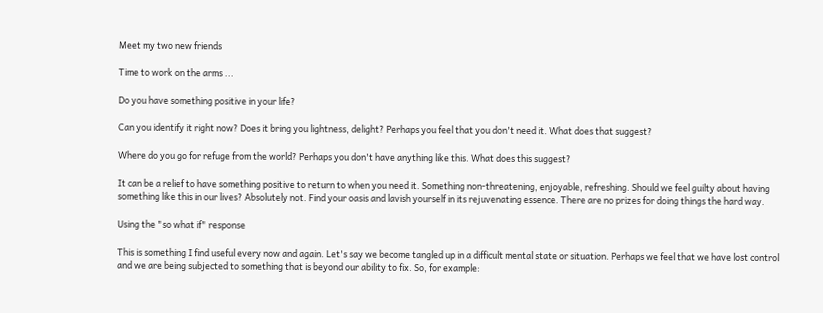Meet my two new friends

Time to work on the arms ...

Do you have something positive in your life?

Can you identify it right now? Does it bring you lightness, delight? Perhaps you feel that you don't need it. What does that suggest?

Where do you go for refuge from the world? Perhaps you don't have anything like this. What does this suggest?

It can be a relief to have something positive to return to when you need it. Something non-threatening, enjoyable, refreshing. Should we feel guilty about having something like this in our lives? Absolutely not. Find your oasis and lavish yourself in its rejuvenating essence. There are no prizes for doing things the hard way.

Using the "so what if" response

This is something I find useful every now and again. Let's say we become tangled up in a difficult mental state or situation. Perhaps we feel that we have lost control and we are being subjected to something that is beyond our ability to fix. So, for example: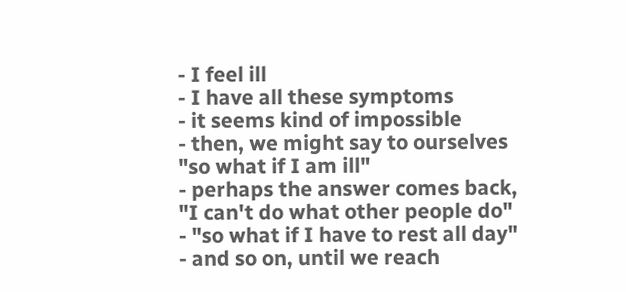- I feel ill
- I have all these symptoms
- it seems kind of impossible
- then, we might say to ourselves "so what if I am ill"
- perhaps the answer comes back, "I can't do what other people do"
- "so what if I have to rest all day"
- and so on, until we reach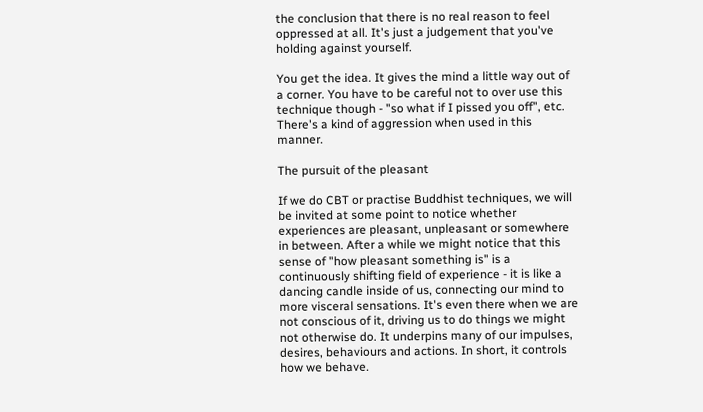the conclusion that there is no real reason to feel oppressed at all. It's just a judgement that you've holding against yourself.

You get the idea. It gives the mind a little way out of a corner. You have to be careful not to over use this technique though - "so what if I pissed you off", etc. There's a kind of aggression when used in this manner.

The pursuit of the pleasant

If we do CBT or practise Buddhist techniques, we will be invited at some point to notice whether experiences are pleasant, unpleasant or somewhere in between. After a while we might notice that this sense of "how pleasant something is" is a continuously shifting field of experience - it is like a dancing candle inside of us, connecting our mind to more visceral sensations. It's even there when we are not conscious of it, driving us to do things we might not otherwise do. It underpins many of our impulses, desires, behaviours and actions. In short, it controls how we behave.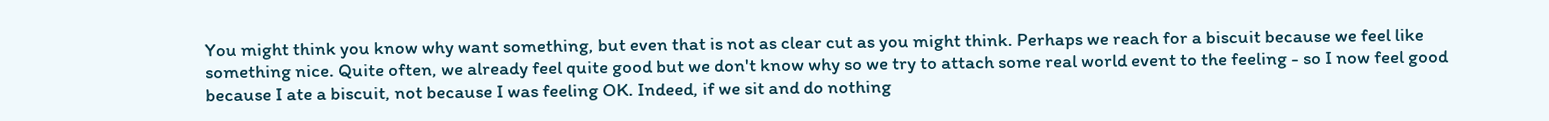You might think you know why want something, but even that is not as clear cut as you might think. Perhaps we reach for a biscuit because we feel like something nice. Quite often, we already feel quite good but we don't know why so we try to attach some real world event to the feeling - so I now feel good because I ate a biscuit, not because I was feeling OK. Indeed, if we sit and do nothing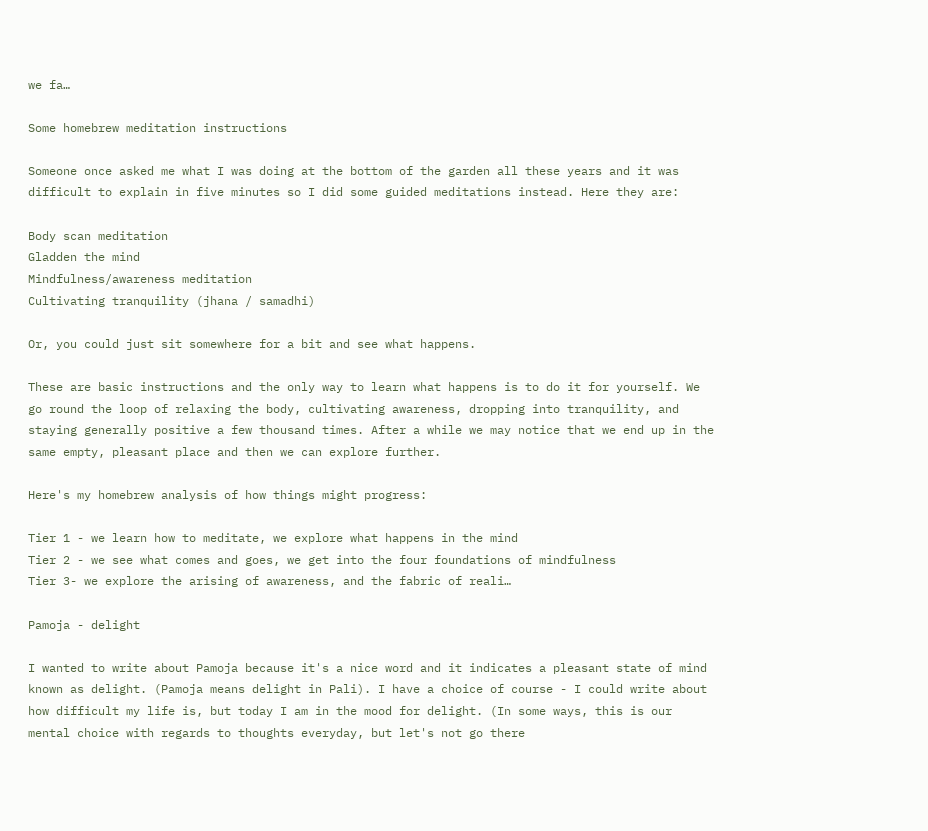we fa…

Some homebrew meditation instructions

Someone once asked me what I was doing at the bottom of the garden all these years and it was difficult to explain in five minutes so I did some guided meditations instead. Here they are:

Body scan meditation
Gladden the mind
Mindfulness/awareness meditation
Cultivating tranquility (jhana / samadhi)

Or, you could just sit somewhere for a bit and see what happens.

These are basic instructions and the only way to learn what happens is to do it for yourself. We go round the loop of relaxing the body, cultivating awareness, dropping into tranquility, and staying generally positive a few thousand times. After a while we may notice that we end up in the same empty, pleasant place and then we can explore further.

Here's my homebrew analysis of how things might progress:

Tier 1 - we learn how to meditate, we explore what happens in the mind
Tier 2 - we see what comes and goes, we get into the four foundations of mindfulness
Tier 3- we explore the arising of awareness, and the fabric of reali…

Pamoja - delight

I wanted to write about Pamoja because it's a nice word and it indicates a pleasant state of mind known as delight. (Pamoja means delight in Pali). I have a choice of course - I could write about how difficult my life is, but today I am in the mood for delight. (In some ways, this is our mental choice with regards to thoughts everyday, but let's not go there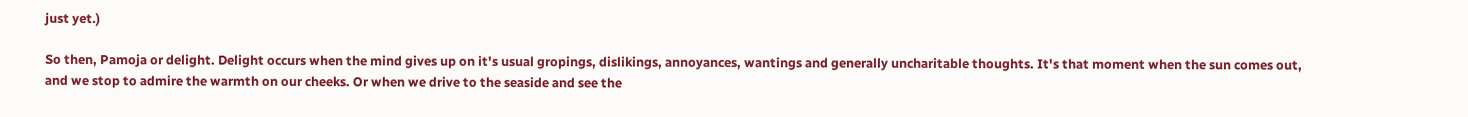just yet.)

So then, Pamoja or delight. Delight occurs when the mind gives up on it's usual gropings, dislikings, annoyances, wantings and generally uncharitable thoughts. It's that moment when the sun comes out, and we stop to admire the warmth on our cheeks. Or when we drive to the seaside and see the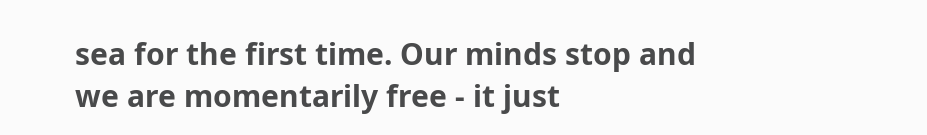sea for the first time. Our minds stop and we are momentarily free - it just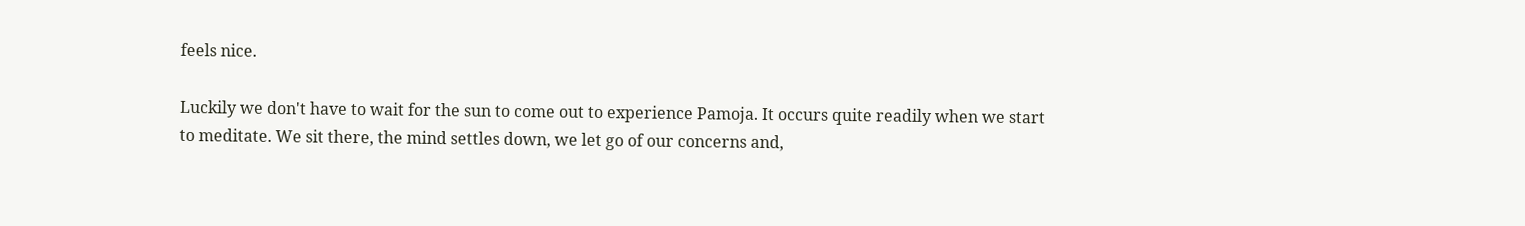feels nice.

Luckily we don't have to wait for the sun to come out to experience Pamoja. It occurs quite readily when we start to meditate. We sit there, the mind settles down, we let go of our concerns and,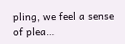pling, we feel a sense of plea…